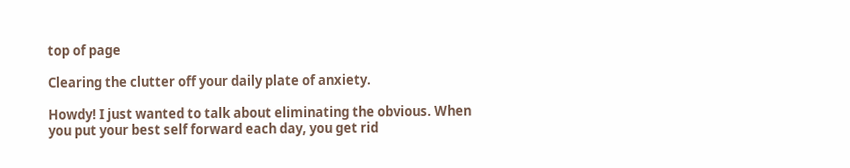top of page

Clearing the clutter off your daily plate of anxiety.

Howdy! I just wanted to talk about eliminating the obvious. When you put your best self forward each day, you get rid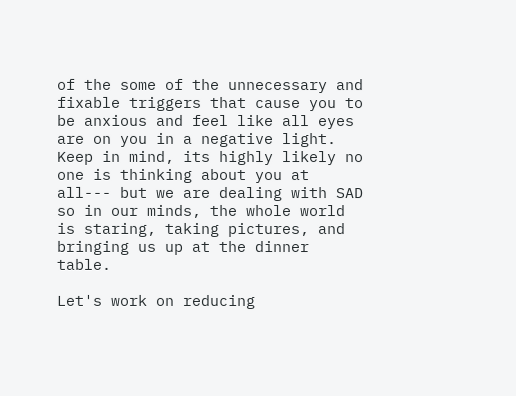of the some of the unnecessary and fixable triggers that cause you to be anxious and feel like all eyes are on you in a negative light. Keep in mind, its highly likely no one is thinking about you at all--- but we are dealing with SAD so in our minds, the whole world is staring, taking pictures, and bringing us up at the dinner table.

Let's work on reducing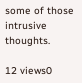some of those intrusive thoughts.

12 views0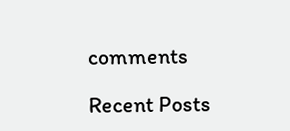comments

Recent Posts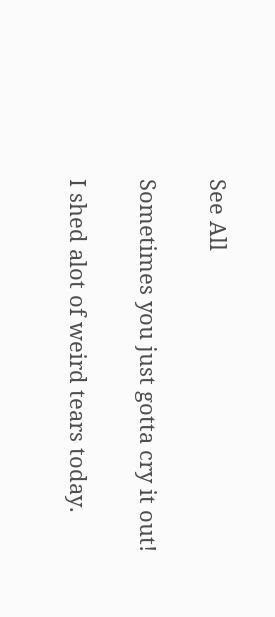See All

Sometimes you just gotta cry it out!

I shed alot of weird tears today.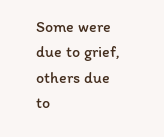Some were due to grief, others due to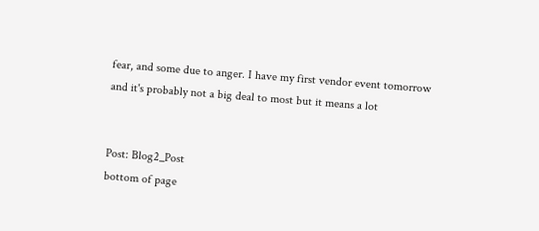fear, and some due to anger. I have my first vendor event tomorrow and it's probably not a big deal to most but it means a lot


Post: Blog2_Post
bottom of page